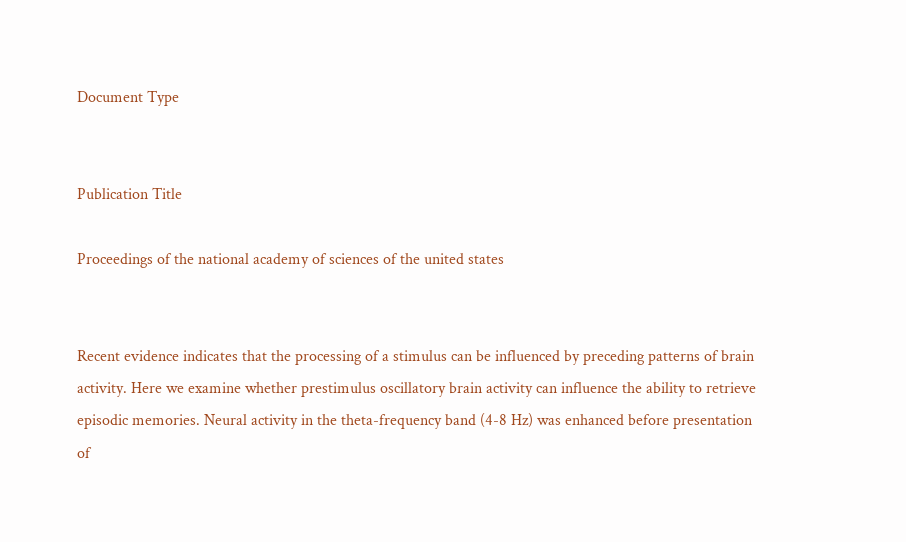Document Type


Publication Title

Proceedings of the national academy of sciences of the united states


Recent evidence indicates that the processing of a stimulus can be influenced by preceding patterns of brain activity. Here we examine whether prestimulus oscillatory brain activity can influence the ability to retrieve episodic memories. Neural activity in the theta-frequency band (4-8 Hz) was enhanced before presentation of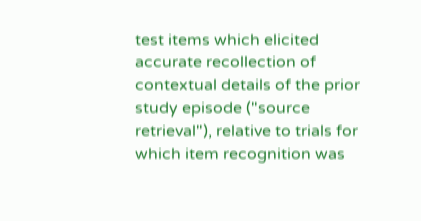test items which elicited accurate recollection of contextual details of the prior study episode ("source retrieval"), relative to trials for which item recognition was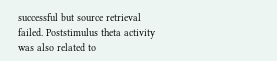successful but source retrieval failed. Poststimulus theta activity was also related to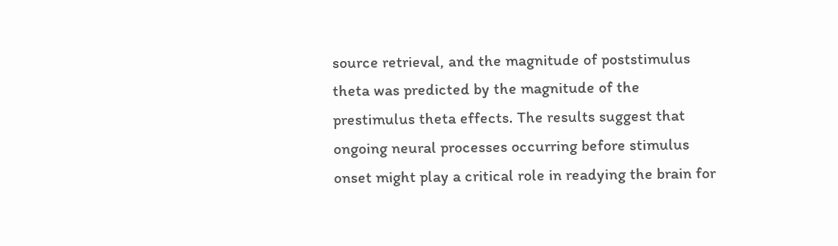source retrieval, and the magnitude of poststimulus theta was predicted by the magnitude of the prestimulus theta effects. The results suggest that ongoing neural processes occurring before stimulus onset might play a critical role in readying the brain for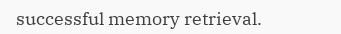successful memory retrieval.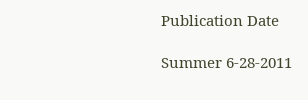Publication Date

Summer 6-28-2011